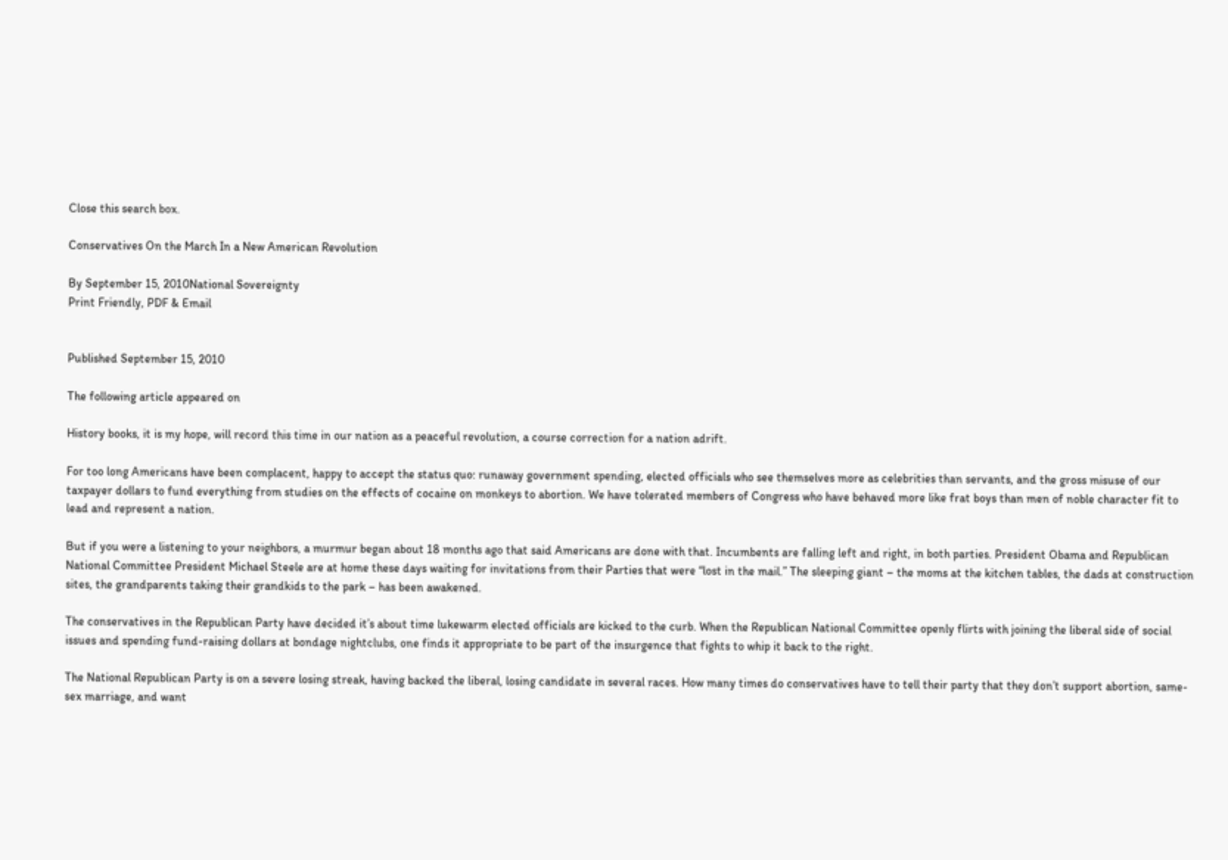Close this search box.

Conservatives On the March In a New American Revolution

By September 15, 2010National Sovereignty
Print Friendly, PDF & Email


Published September 15, 2010

The following article appeared on

History books, it is my hope, will record this time in our nation as a peaceful revolution, a course correction for a nation adrift.

For too long Americans have been complacent, happy to accept the status quo: runaway government spending, elected officials who see themselves more as celebrities than servants, and the gross misuse of our taxpayer dollars to fund everything from studies on the effects of cocaine on monkeys to abortion. We have tolerated members of Congress who have behaved more like frat boys than men of noble character fit to lead and represent a nation.

But if you were a listening to your neighbors, a murmur began about 18 months ago that said Americans are done with that. Incumbents are falling left and right, in both parties. President Obama and Republican National Committee President Michael Steele are at home these days waiting for invitations from their Parties that were “lost in the mail.” The sleeping giant – the moms at the kitchen tables, the dads at construction sites, the grandparents taking their grandkids to the park – has been awakened.

The conservatives in the Republican Party have decided it’s about time lukewarm elected officials are kicked to the curb. When the Republican National Committee openly flirts with joining the liberal side of social issues and spending fund-raising dollars at bondage nightclubs, one finds it appropriate to be part of the insurgence that fights to whip it back to the right.

The National Republican Party is on a severe losing streak, having backed the liberal, losing candidate in several races. How many times do conservatives have to tell their party that they don’t support abortion, same-sex marriage, and want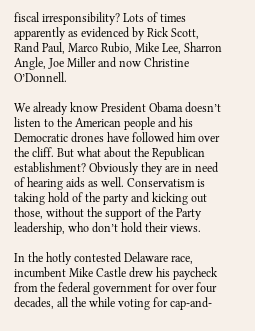fiscal irresponsibility? Lots of times apparently as evidenced by Rick Scott, Rand Paul, Marco Rubio, Mike Lee, Sharron Angle, Joe Miller and now Christine O’Donnell.

We already know President Obama doesn’t listen to the American people and his Democratic drones have followed him over the cliff. But what about the Republican establishment? Obviously they are in need of hearing aids as well. Conservatism is taking hold of the party and kicking out those, without the support of the Party leadership, who don’t hold their views.

In the hotly contested Delaware race, incumbent Mike Castle drew his paycheck from the federal government for over four decades, all the while voting for cap-and-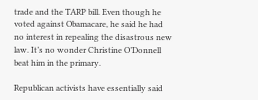trade and the TARP bill. Even though he voted against Obamacare, he said he had no interest in repealing the disastrous new law. It’s no wonder Christine O’Donnell beat him in the primary.

Republican activists have essentially said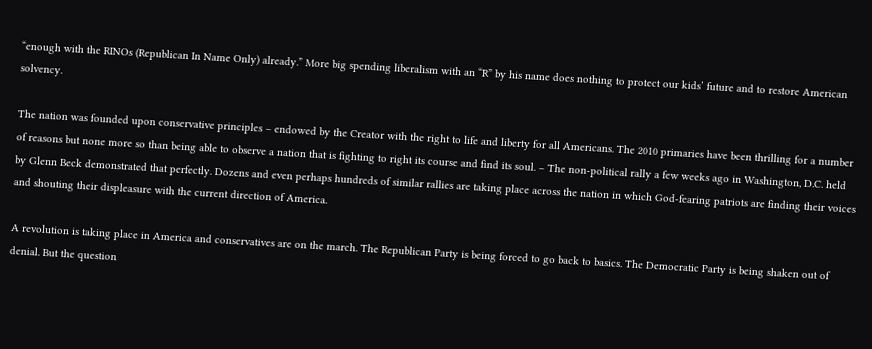“enough with the RINOs (Republican In Name Only) already.” More big spending liberalism with an “R” by his name does nothing to protect our kids’ future and to restore American solvency.

The nation was founded upon conservative principles – endowed by the Creator with the right to life and liberty for all Americans. The 2010 primaries have been thrilling for a number of reasons but none more so than being able to observe a nation that is fighting to right its course and find its soul. – The non-political rally a few weeks ago in Washington, D.C. held by Glenn Beck demonstrated that perfectly. Dozens and even perhaps hundreds of similar rallies are taking place across the nation in which God-fearing patriots are finding their voices and shouting their displeasure with the current direction of America.

A revolution is taking place in America and conservatives are on the march. The Republican Party is being forced to go back to basics. The Democratic Party is being shaken out of denial. But the question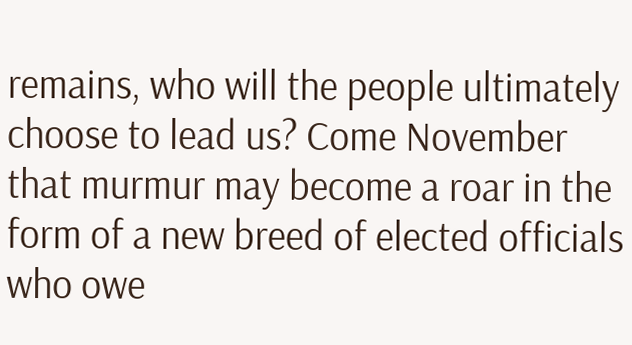remains, who will the people ultimately choose to lead us? Come November that murmur may become a roar in the form of a new breed of elected officials who owe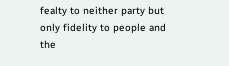fealty to neither party but only fidelity to people and the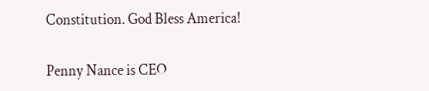Constitution. God Bless America!

Penny Nance is CEO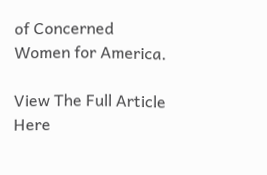of Concerned Women for America.

View The Full Article Here